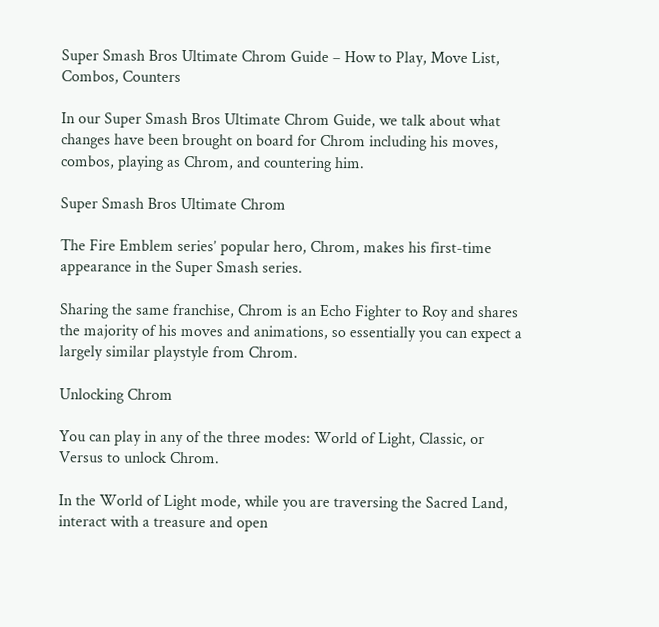Super Smash Bros Ultimate Chrom Guide – How to Play, Move List, Combos, Counters

In our Super Smash Bros Ultimate Chrom Guide, we talk about what changes have been brought on board for Chrom including his moves, combos, playing as Chrom, and countering him.

Super Smash Bros Ultimate Chrom

The Fire Emblem series’ popular hero, Chrom, makes his first-time appearance in the Super Smash series.

Sharing the same franchise, Chrom is an Echo Fighter to Roy and shares the majority of his moves and animations, so essentially you can expect a largely similar playstyle from Chrom.

Unlocking Chrom

You can play in any of the three modes: World of Light, Classic, or Versus to unlock Chrom.

In the World of Light mode, while you are traversing the Sacred Land, interact with a treasure and open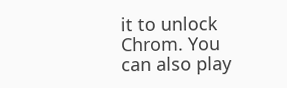it to unlock Chrom. You can also play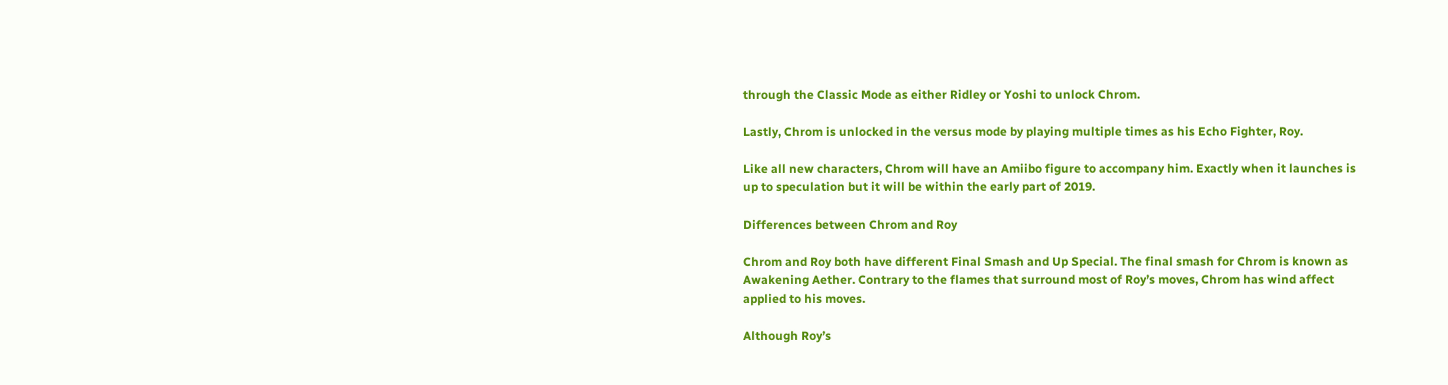through the Classic Mode as either Ridley or Yoshi to unlock Chrom.

Lastly, Chrom is unlocked in the versus mode by playing multiple times as his Echo Fighter, Roy.

Like all new characters, Chrom will have an Amiibo figure to accompany him. Exactly when it launches is up to speculation but it will be within the early part of 2019.

Differences between Chrom and Roy

Chrom and Roy both have different Final Smash and Up Special. The final smash for Chrom is known as Awakening Aether. Contrary to the flames that surround most of Roy’s moves, Chrom has wind affect applied to his moves.

Although Roy’s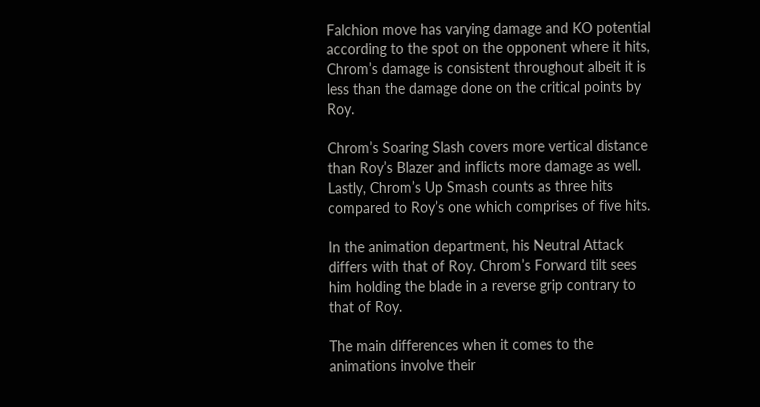Falchion move has varying damage and KO potential according to the spot on the opponent where it hits, Chrom’s damage is consistent throughout albeit it is less than the damage done on the critical points by Roy.

Chrom’s Soaring Slash covers more vertical distance than Roy’s Blazer and inflicts more damage as well. Lastly, Chrom’s Up Smash counts as three hits compared to Roy’s one which comprises of five hits.

In the animation department, his Neutral Attack differs with that of Roy. Chrom’s Forward tilt sees him holding the blade in a reverse grip contrary to that of Roy.

The main differences when it comes to the animations involve their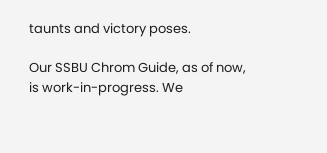taunts and victory poses.

Our SSBU Chrom Guide, as of now, is work-in-progress. We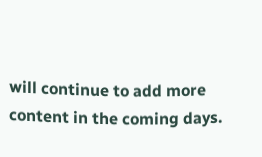will continue to add more content in the coming days.